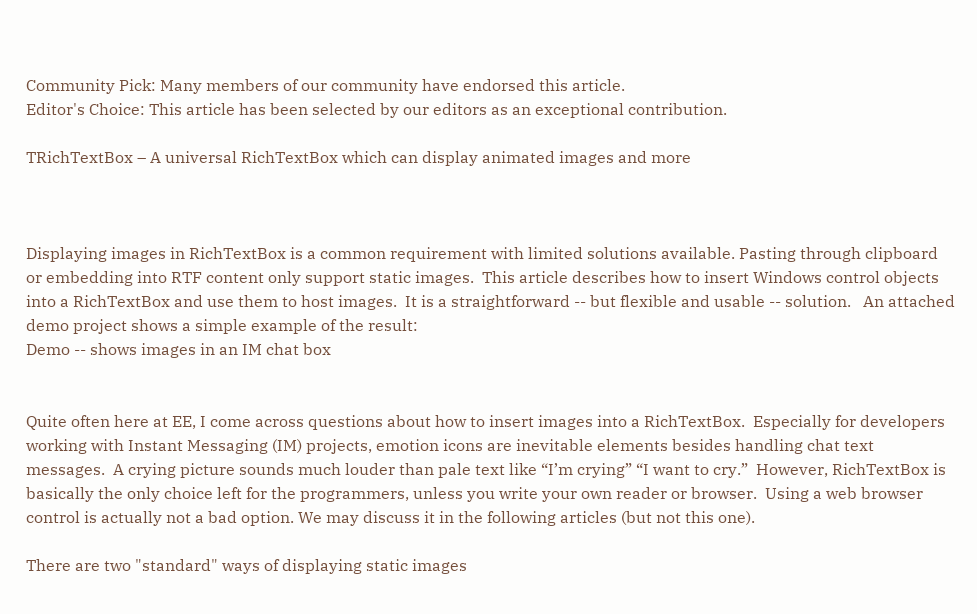Community Pick: Many members of our community have endorsed this article.
Editor's Choice: This article has been selected by our editors as an exceptional contribution.

TRichTextBox – A universal RichTextBox which can display animated images and more



Displaying images in RichTextBox is a common requirement with limited solutions available. Pasting through clipboard or embedding into RTF content only support static images.  This article describes how to insert Windows control objects into a RichTextBox and use them to host images.  It is a straightforward -- but flexible and usable -- solution.   An attached demo project shows a simple example of the result:
Demo -- shows images in an IM chat box


Quite often here at EE, I come across questions about how to insert images into a RichTextBox.  Especially for developers working with Instant Messaging (IM) projects, emotion icons are inevitable elements besides handling chat text messages.  A crying picture sounds much louder than pale text like “I’m crying” “I want to cry.”  However, RichTextBox is basically the only choice left for the programmers, unless you write your own reader or browser.  Using a web browser control is actually not a bad option. We may discuss it in the following articles (but not this one).

There are two "standard" ways of displaying static images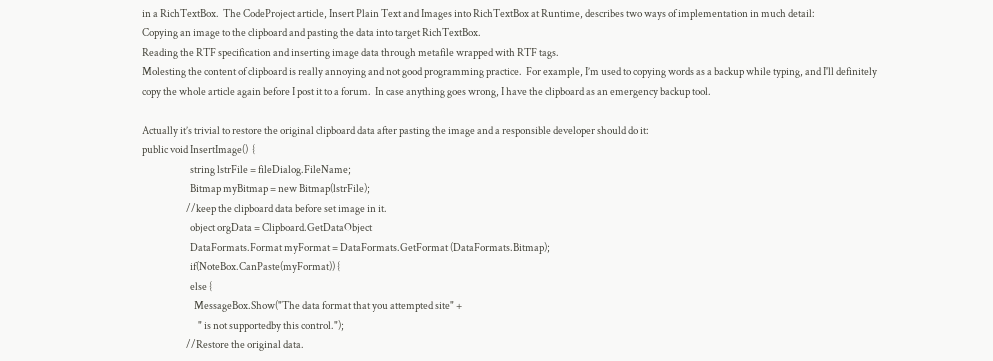in a RichTextBox.  The CodeProject article, Insert Plain Text and Images into RichTextBox at Runtime, describes two ways of implementation in much detail:
Copying an image to the clipboard and pasting the data into target RichTextBox.
Reading the RTF specification and inserting image data through metafile wrapped with RTF tags.
Molesting the content of clipboard is really annoying and not good programming practice.  For example, I’m used to copying words as a backup while typing, and I'll definitely copy the whole article again before I post it to a forum.  In case anything goes wrong, I have the clipboard as an emergency backup tool.

Actually it’s trivial to restore the original clipboard data after pasting the image and a responsible developer should do it:
public void InsertImage()  {
                        string lstrFile = fileDialog.FileName;
                        Bitmap myBitmap = new Bitmap(lstrFile);
                      //keep the clipboard data before set image in it.
                        object orgData = Clipboard.GetDataObject
                        DataFormats.Format myFormat = DataFormats.GetFormat (DataFormats.Bitmap);
                        if(NoteBox.CanPaste(myFormat)) {
                        else {
                          MessageBox.Show("The data format that you attempted site" +
                            " is not supportedby this control.");
                      //Restore the original data.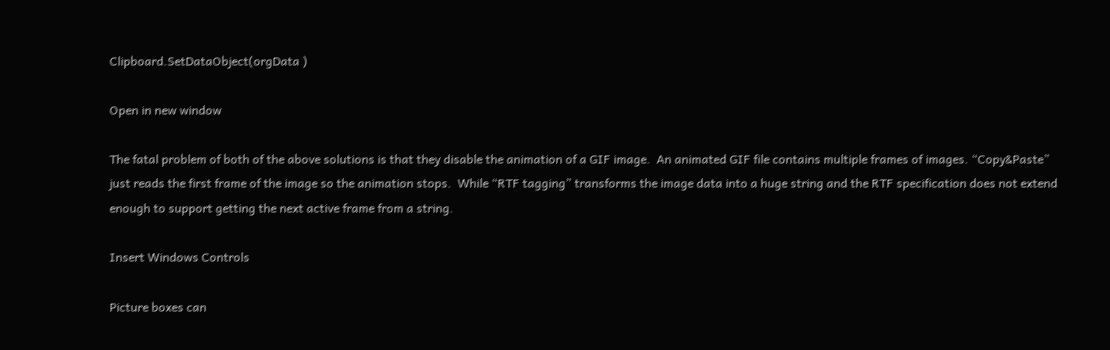Clipboard.SetDataObject(orgData )

Open in new window

The fatal problem of both of the above solutions is that they disable the animation of a GIF image.  An animated GIF file contains multiple frames of images. “Copy&Paste” just reads the first frame of the image so the animation stops.  While “RTF tagging” transforms the image data into a huge string and the RTF specification does not extend enough to support getting the next active frame from a string.

Insert Windows Controls

Picture boxes can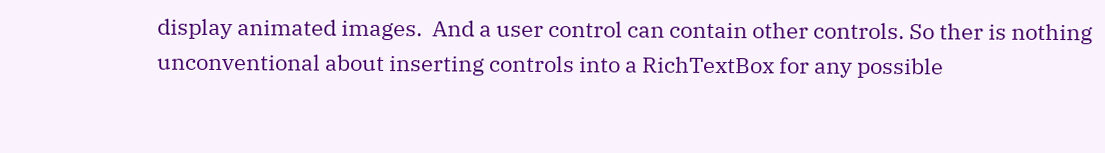display animated images.  And a user control can contain other controls. So ther is nothing unconventional about inserting controls into a RichTextBox for any possible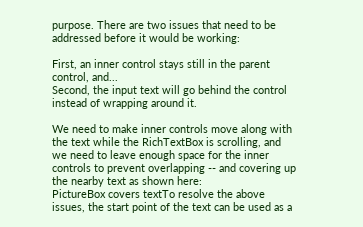purpose. There are two issues that need to be addressed before it would be working:

First, an inner control stays still in the parent control, and...
Second, the input text will go behind the control instead of wrapping around it.

We need to make inner controls move along with the text while the RichTextBox is scrolling, and we need to leave enough space for the inner controls to prevent overlapping -- and covering up the nearby text as shown here:
PictureBox covers textTo resolve the above issues, the start point of the text can be used as a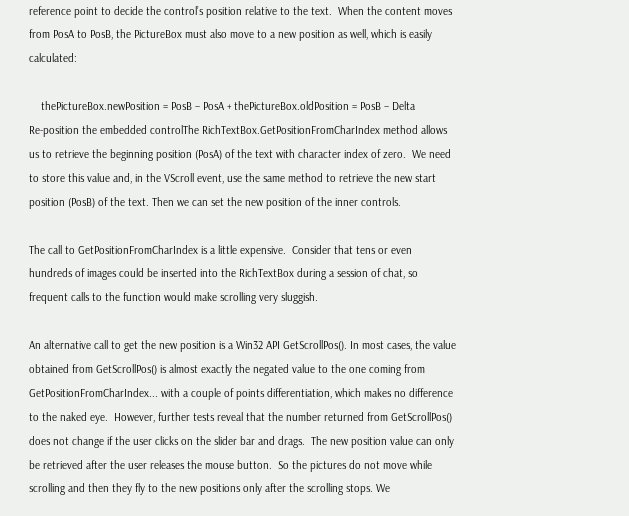reference point to decide the control’s position relative to the text.  When the content moves from PosA to PosB, the PictureBox must also move to a new position as well, which is easily calculated:

    thePictureBox.newPosition = PosB – PosA + thePictureBox.oldPosition = PosB – Delta
Re-position the embedded controlThe RichTextBox.GetPositionFromCharIndex method allows us to retrieve the beginning position (PosA) of the text with character index of zero.  We need to store this value and, in the VScroll event, use the same method to retrieve the new start position (PosB) of the text. Then we can set the new position of the inner controls.

The call to GetPositionFromCharIndex is a little expensive.  Consider that tens or even hundreds of images could be inserted into the RichTextBox during a session of chat, so frequent calls to the function would make scrolling very sluggish.

An alternative call to get the new position is a Win32 API GetScrollPos(). In most cases, the value obtained from GetScrollPos() is almost exactly the negated value to the one coming from GetPositionFromCharIndex... with a couple of points differentiation, which makes no difference to the naked eye.  However, further tests reveal that the number returned from GetScrollPos() does not change if the user clicks on the slider bar and drags.  The new position value can only be retrieved after the user releases the mouse button.  So the pictures do not move while scrolling and then they fly to the new positions only after the scrolling stops. We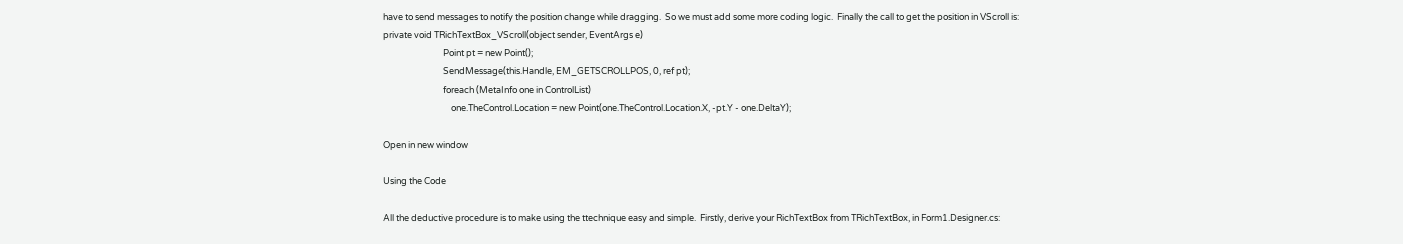have to send messages to notify the position change while dragging.  So we must add some more coding logic.  Finally the call to get the position in VScroll is:
private void TRichTextBox_VScroll(object sender, EventArgs e)
                              Point pt = new Point();
                              SendMessage(this.Handle, EM_GETSCROLLPOS, 0, ref pt);
                              foreach (MetaInfo one in ControlList)
                                  one.TheControl.Location = new Point(one.TheControl.Location.X, -pt.Y - one.DeltaY);

Open in new window

Using the Code

All the deductive procedure is to make using the ttechnique easy and simple.  Firstly, derive your RichTextBox from TRichTextBox, in Form1.Designer.cs: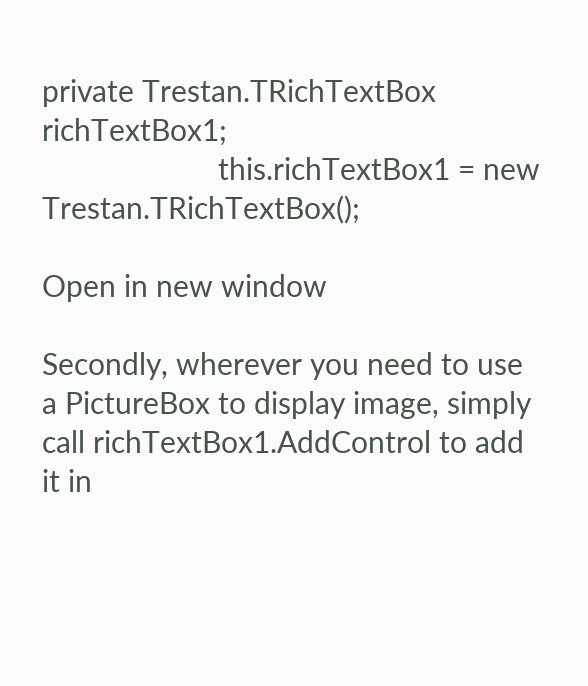private Trestan.TRichTextBox richTextBox1;
                      this.richTextBox1 = new Trestan.TRichTextBox();

Open in new window

Secondly, wherever you need to use a PictureBox to display image, simply call richTextBox1.AddControl to add it in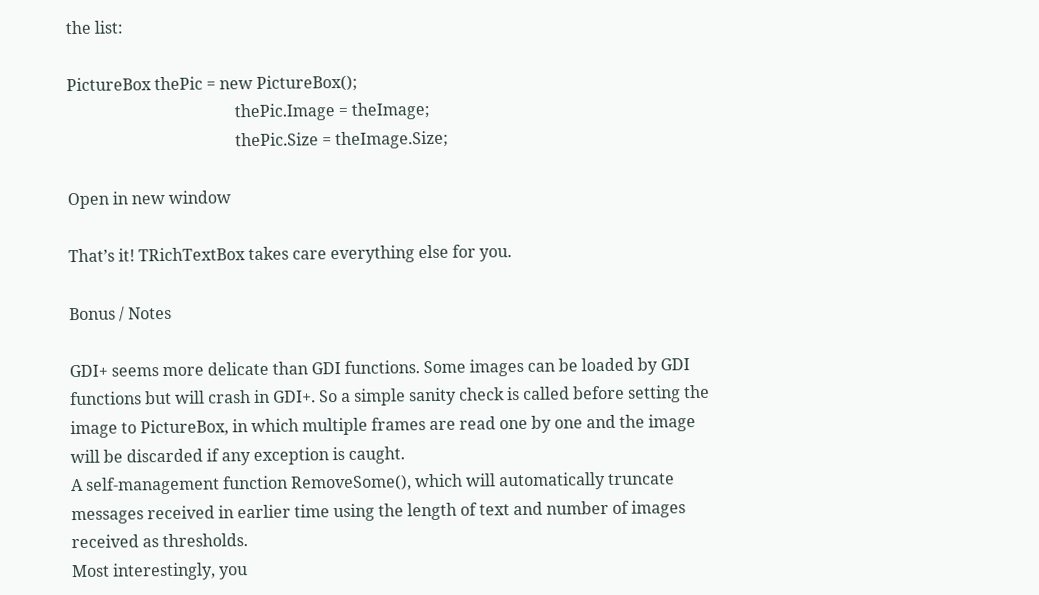the list:

PictureBox thePic = new PictureBox();
                                          thePic.Image = theImage;
                                          thePic.Size = theImage.Size;

Open in new window

That’s it! TRichTextBox takes care everything else for you.

Bonus / Notes

GDI+ seems more delicate than GDI functions. Some images can be loaded by GDI functions but will crash in GDI+. So a simple sanity check is called before setting the image to PictureBox, in which multiple frames are read one by one and the image will be discarded if any exception is caught.
A self-management function RemoveSome(), which will automatically truncate messages received in earlier time using the length of text and number of images received as thresholds.
Most interestingly, you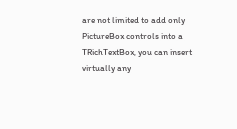are not limited to add only PictureBox controls into a TRichTextBox, you can insert virtually any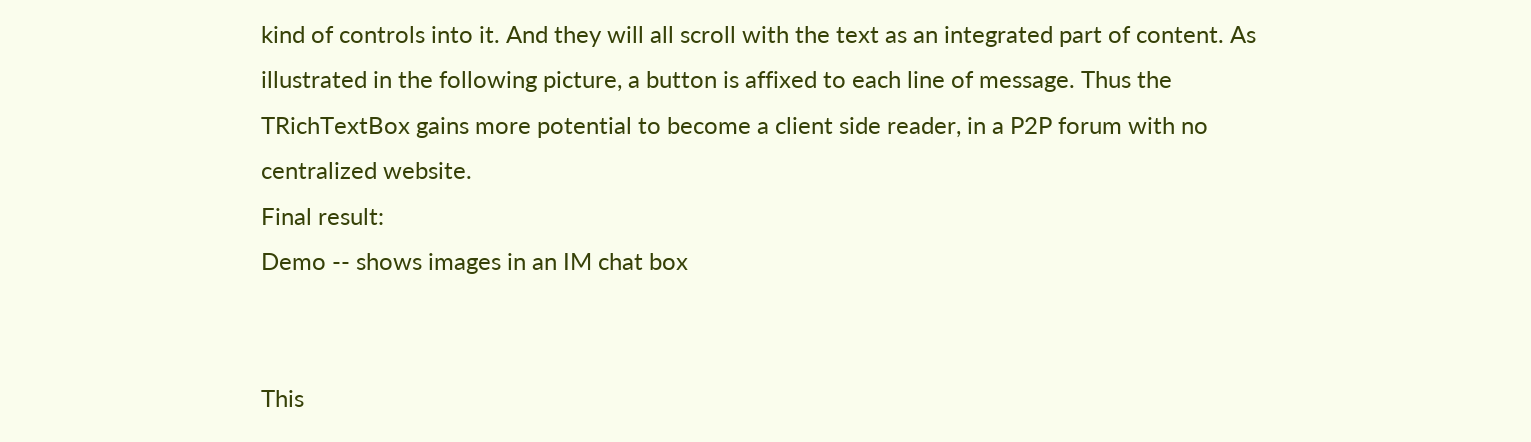kind of controls into it. And they will all scroll with the text as an integrated part of content. As illustrated in the following picture, a button is affixed to each line of message. Thus the TRichTextBox gains more potential to become a client side reader, in a P2P forum with no centralized website.
Final result:
Demo -- shows images in an IM chat box


This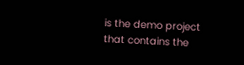is the demo project that contains the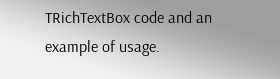TRichTextBox code and an example of usage.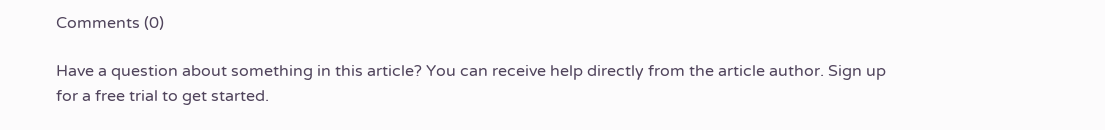Comments (0)

Have a question about something in this article? You can receive help directly from the article author. Sign up for a free trial to get started.